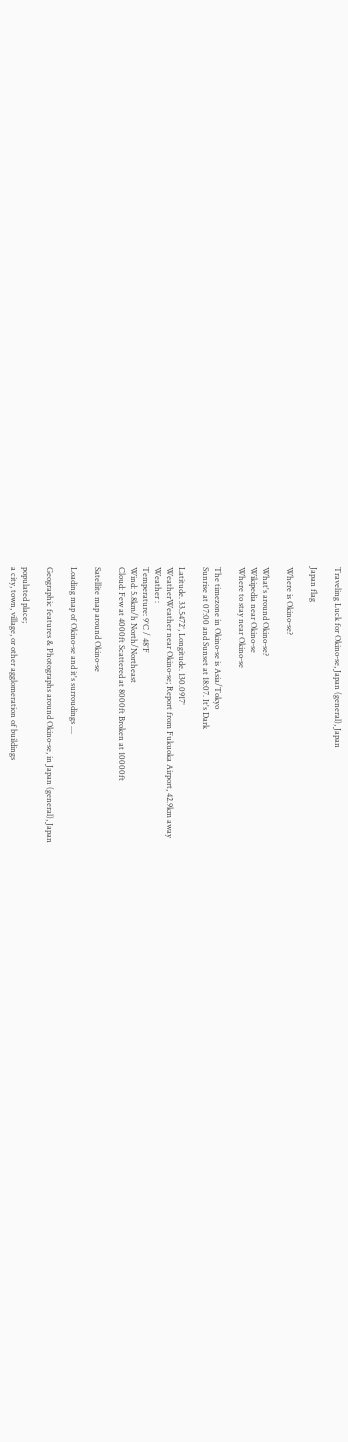Traveling Luck for Okino-se, Japan (general), Japan

Japan flag

Where is Okino-se?

What's around Okino-se?
Wikipedia near Okino-se
Where to stay near Okino-se

The timezone in Okino-se is Asia/Tokyo
Sunrise at 07:00 and Sunset at 18:07. It's Dark

Latitude. 33.5472°, Longitude. 130.0917°
WeatherWeather near Okino-se; Report from Fukuoka Airport, 42.9km away
Weather :
Temperature: 9°C / 48°F
Wind: 5.8km/h North/Northeast
Cloud: Few at 4000ft Scattered at 8000ft Broken at 10000ft

Satellite map around Okino-se

Loading map of Okino-se and it's surroudings ....

Geographic features & Photographs around Okino-se, in Japan (general), Japan

populated place;
a city, town, village, or other agglomeration of buildings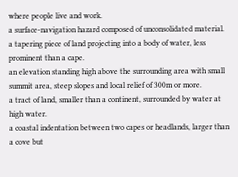where people live and work.
a surface-navigation hazard composed of unconsolidated material.
a tapering piece of land projecting into a body of water, less prominent than a cape.
an elevation standing high above the surrounding area with small summit area, steep slopes and local relief of 300m or more.
a tract of land, smaller than a continent, surrounded by water at high water.
a coastal indentation between two capes or headlands, larger than a cove but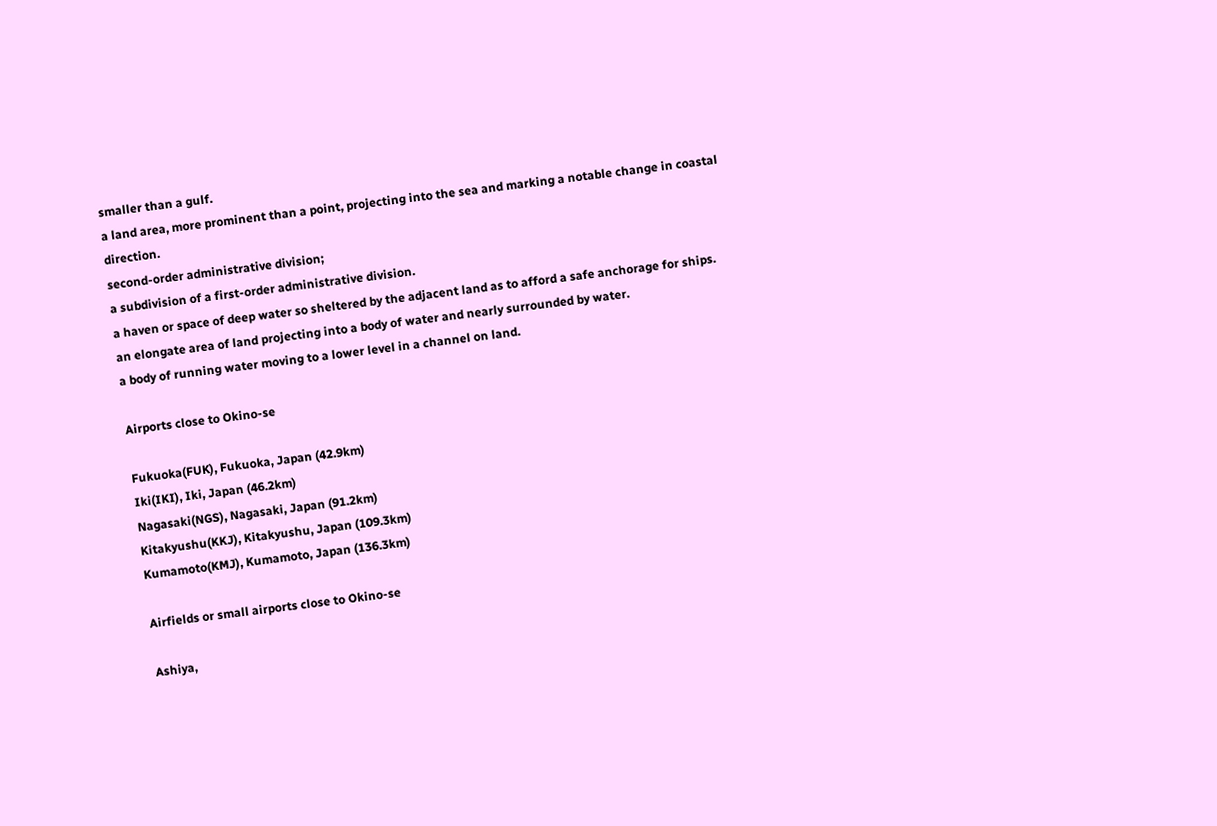smaller than a gulf.
a land area, more prominent than a point, projecting into the sea and marking a notable change in coastal direction.
second-order administrative division;
a subdivision of a first-order administrative division.
a haven or space of deep water so sheltered by the adjacent land as to afford a safe anchorage for ships.
an elongate area of land projecting into a body of water and nearly surrounded by water.
a body of running water moving to a lower level in a channel on land.

Airports close to Okino-se

Fukuoka(FUK), Fukuoka, Japan (42.9km)
Iki(IKI), Iki, Japan (46.2km)
Nagasaki(NGS), Nagasaki, Japan (91.2km)
Kitakyushu(KKJ), Kitakyushu, Japan (109.3km)
Kumamoto(KMJ), Kumamoto, Japan (136.3km)

Airfields or small airports close to Okino-se

Ashiya,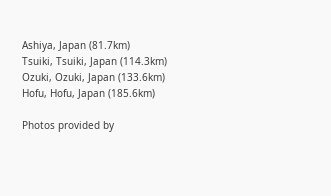Ashiya, Japan (81.7km)
Tsuiki, Tsuiki, Japan (114.3km)
Ozuki, Ozuki, Japan (133.6km)
Hofu, Hofu, Japan (185.6km)

Photos provided by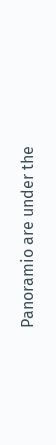Panoramio are under the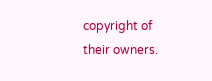copyright of their owners.